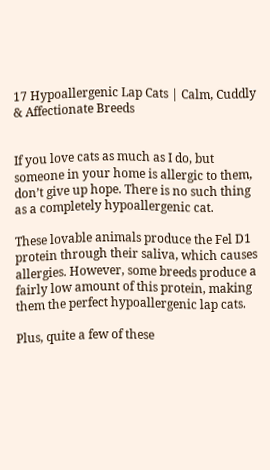17 Hypoallergenic Lap Cats | Calm, Cuddly & Affectionate Breeds


If you love cats as much as I do, but someone in your home is allergic to them, don’t give up hope. There is no such thing as a completely hypoallergenic cat.

These lovable animals produce the Fel D1 protein through their saliva, which causes allergies. However, some breeds produce a fairly low amount of this protein, making them the perfect hypoallergenic lap cats.

Plus, quite a few of these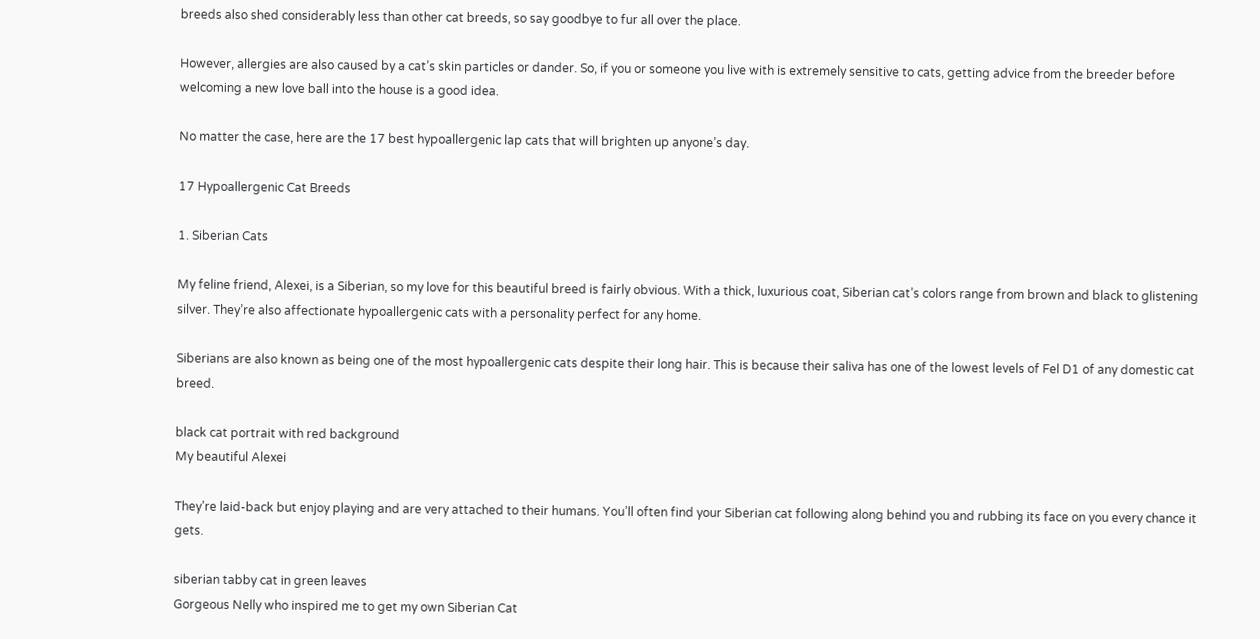breeds also shed considerably less than other cat breeds, so say goodbye to fur all over the place.

However, allergies are also caused by a cat’s skin particles or dander. So, if you or someone you live with is extremely sensitive to cats, getting advice from the breeder before welcoming a new love ball into the house is a good idea.

No matter the case, here are the 17 best hypoallergenic lap cats that will brighten up anyone’s day.

17 Hypoallergenic Cat Breeds

1. Siberian Cats

My feline friend, Alexei, is a Siberian, so my love for this beautiful breed is fairly obvious. With a thick, luxurious coat, Siberian cat’s colors range from brown and black to glistening silver. They’re also affectionate hypoallergenic cats with a personality perfect for any home.

Siberians are also known as being one of the most hypoallergenic cats despite their long hair. This is because their saliva has one of the lowest levels of Fel D1 of any domestic cat breed.

black cat portrait with red background
My beautiful Alexei

They’re laid-back but enjoy playing and are very attached to their humans. You’ll often find your Siberian cat following along behind you and rubbing its face on you every chance it gets.

siberian tabby cat in green leaves
Gorgeous Nelly who inspired me to get my own Siberian Cat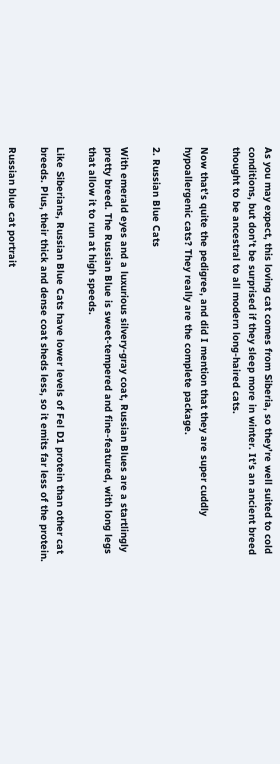As you may expect, this loving cat comes from Siberia, so they’re well suited to cold conditions, but don’t be surprised if they sleep more in winter. It’s an ancient breed thought to be ancestral to all modern long-haired cats.

Now that’s quite the pedigree, and did I mention that they are super cuddly hypoallergenic cats? They really are the complete package.

2. Russian Blue Cats

With emerald eyes and a luxurious silvery-gray coat, Russian Blues are a startlingly pretty breed. The Russian Blue is sweet-tempered and fine-featured, with long legs that allow it to run at high speeds.

Like Siberians, Russian Blue Cats have lower levels of Fel D1 protein than other cat breeds. Plus, their thick and dense coat sheds less, so it emits far less of the protein.

Russian blue cat portrait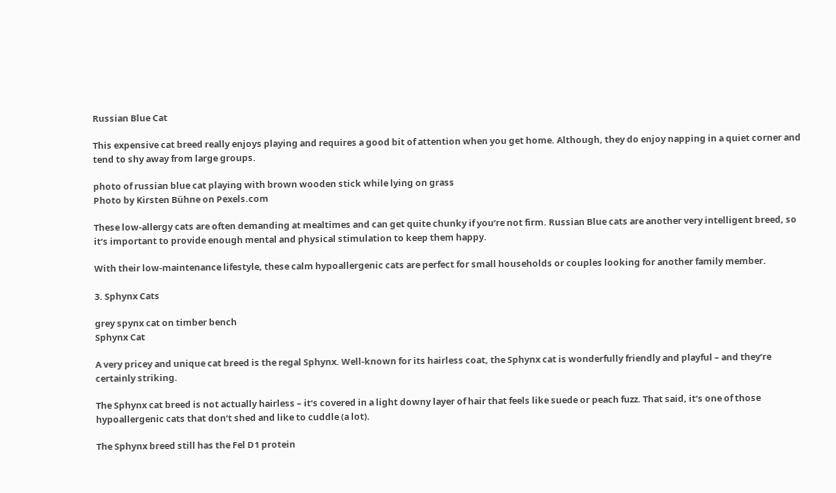Russian Blue Cat

This expensive cat breed really enjoys playing and requires a good bit of attention when you get home. Although, they do enjoy napping in a quiet corner and tend to shy away from large groups.

photo of russian blue cat playing with brown wooden stick while lying on grass
Photo by Kirsten Bühne on Pexels.com

These low-allergy cats are often demanding at mealtimes and can get quite chunky if you’re not firm. Russian Blue cats are another very intelligent breed, so it’s important to provide enough mental and physical stimulation to keep them happy.

With their low-maintenance lifestyle, these calm hypoallergenic cats are perfect for small households or couples looking for another family member.

3. Sphynx Cats

grey spynx cat on timber bench
Sphynx Cat

A very pricey and unique cat breed is the regal Sphynx. Well-known for its hairless coat, the Sphynx cat is wonderfully friendly and playful – and they’re certainly striking.

The Sphynx cat breed is not actually hairless – it’s covered in a light downy layer of hair that feels like suede or peach fuzz. That said, it’s one of those hypoallergenic cats that don’t shed and like to cuddle (a lot).

The Sphynx breed still has the Fel D1 protein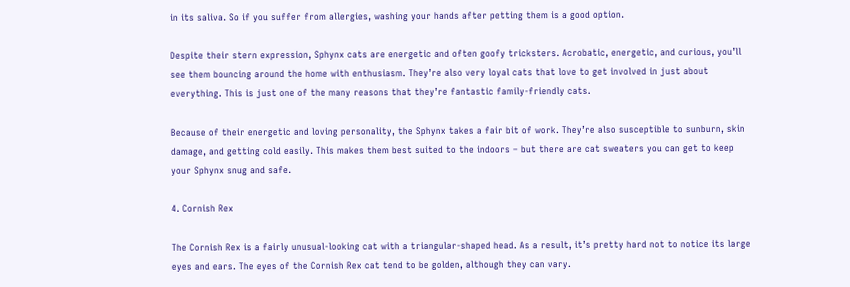in its saliva. So if you suffer from allergies, washing your hands after petting them is a good option.

Despite their stern expression, Sphynx cats are energetic and often goofy tricksters. Acrobatic, energetic, and curious, you’ll see them bouncing around the home with enthusiasm. They’re also very loyal cats that love to get involved in just about everything. This is just one of the many reasons that they’re fantastic family-friendly cats.

Because of their energetic and loving personality, the Sphynx takes a fair bit of work. They’re also susceptible to sunburn, skin damage, and getting cold easily. This makes them best suited to the indoors – but there are cat sweaters you can get to keep your Sphynx snug and safe.

4. Cornish Rex

The Cornish Rex is a fairly unusual-looking cat with a triangular-shaped head. As a result, it’s pretty hard not to notice its large eyes and ears. The eyes of the Cornish Rex cat tend to be golden, although they can vary.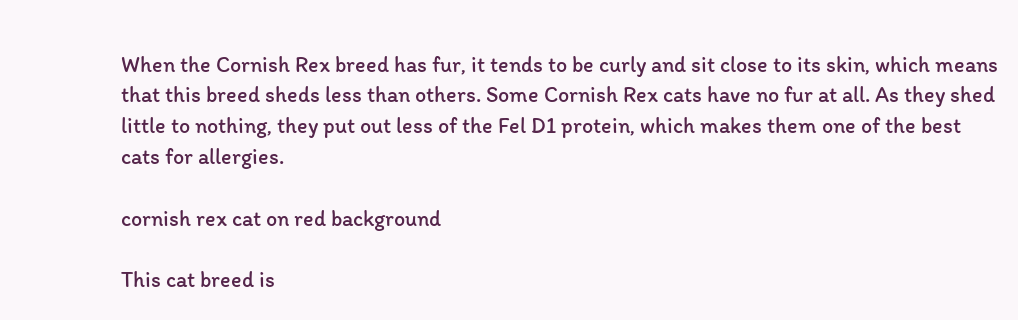When the Cornish Rex breed has fur, it tends to be curly and sit close to its skin, which means that this breed sheds less than others. Some Cornish Rex cats have no fur at all. As they shed little to nothing, they put out less of the Fel D1 protein, which makes them one of the best cats for allergies.

cornish rex cat on red background

This cat breed is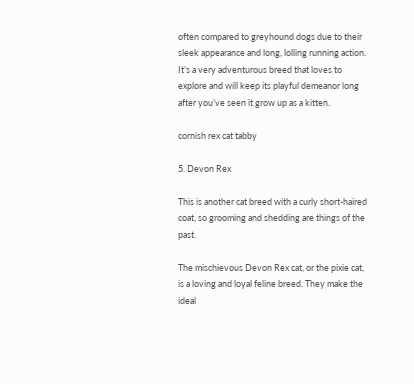often compared to greyhound dogs due to their sleek appearance and long, lolling running action. It’s a very adventurous breed that loves to explore and will keep its playful demeanor long after you’ve seen it grow up as a kitten.

cornish rex cat tabby

5. Devon Rex

This is another cat breed with a curly short-haired coat, so grooming and shedding are things of the past.

The mischievous Devon Rex cat, or the pixie cat, is a loving and loyal feline breed. They make the ideal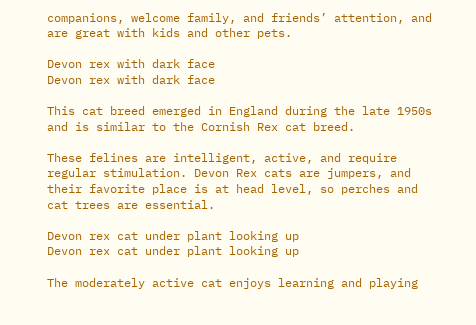companions, welcome family, and friends’ attention, and are great with kids and other pets.

Devon rex with dark face
Devon rex with dark face

This cat breed emerged in England during the late 1950s and is similar to the Cornish Rex cat breed.

These felines are intelligent, active, and require regular stimulation. Devon Rex cats are jumpers, and their favorite place is at head level, so perches and cat trees are essential.

Devon rex cat under plant looking up
Devon rex cat under plant looking up

The moderately active cat enjoys learning and playing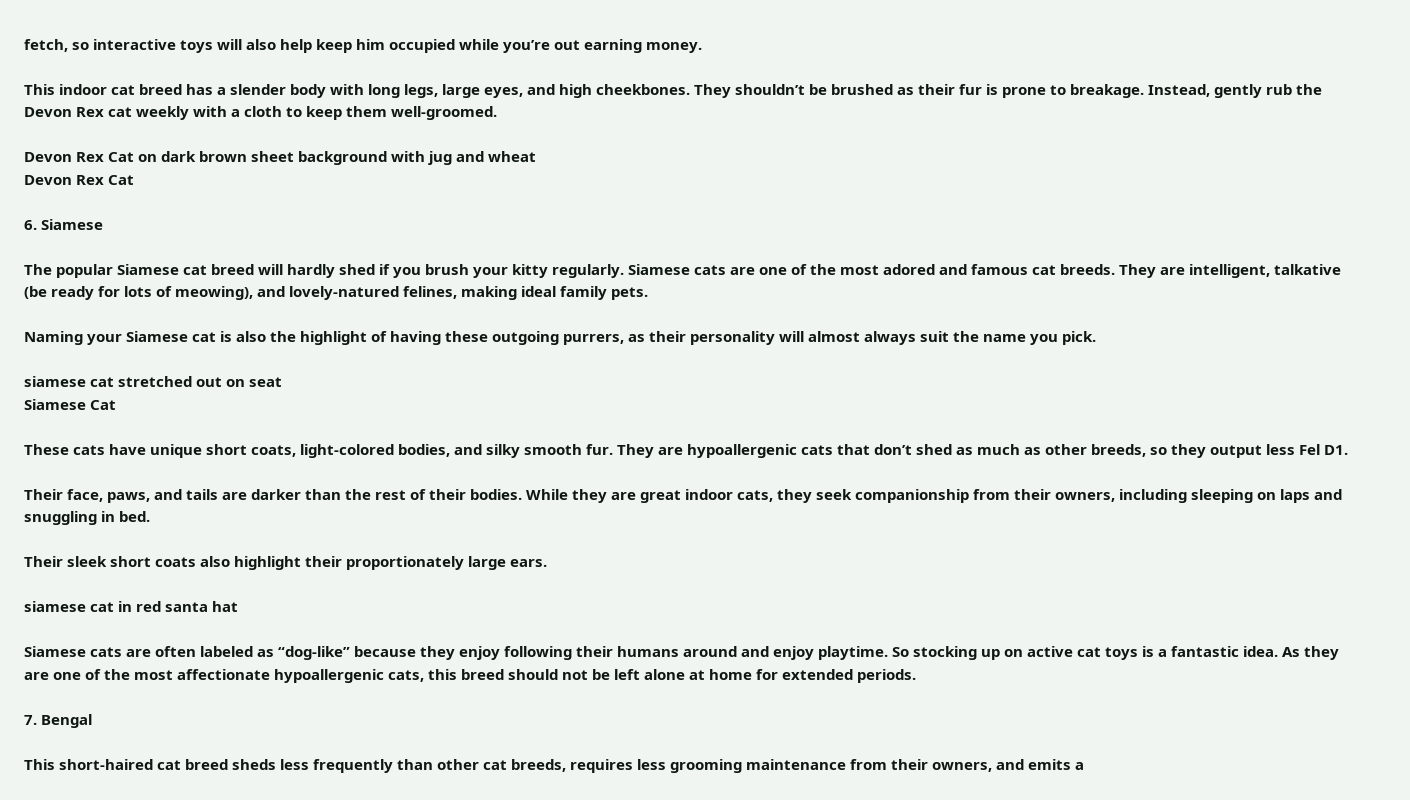fetch, so interactive toys will also help keep him occupied while you’re out earning money.

This indoor cat breed has a slender body with long legs, large eyes, and high cheekbones. They shouldn’t be brushed as their fur is prone to breakage. Instead, gently rub the Devon Rex cat weekly with a cloth to keep them well-groomed.

Devon Rex Cat on dark brown sheet background with jug and wheat
Devon Rex Cat

6. Siamese

The popular Siamese cat breed will hardly shed if you brush your kitty regularly. Siamese cats are one of the most adored and famous cat breeds. They are intelligent, talkative (be ready for lots of meowing), and lovely-natured felines, making ideal family pets.

Naming your Siamese cat is also the highlight of having these outgoing purrers, as their personality will almost always suit the name you pick.

siamese cat stretched out on seat
Siamese Cat

These cats have unique short coats, light-colored bodies, and silky smooth fur. They are hypoallergenic cats that don’t shed as much as other breeds, so they output less Fel D1.

Their face, paws, and tails are darker than the rest of their bodies. While they are great indoor cats, they seek companionship from their owners, including sleeping on laps and snuggling in bed.

Their sleek short coats also highlight their proportionately large ears.

siamese cat in red santa hat

Siamese cats are often labeled as “dog-like” because they enjoy following their humans around and enjoy playtime. So stocking up on active cat toys is a fantastic idea. As they are one of the most affectionate hypoallergenic cats, this breed should not be left alone at home for extended periods.

7. Bengal

This short-haired cat breed sheds less frequently than other cat breeds, requires less grooming maintenance from their owners, and emits a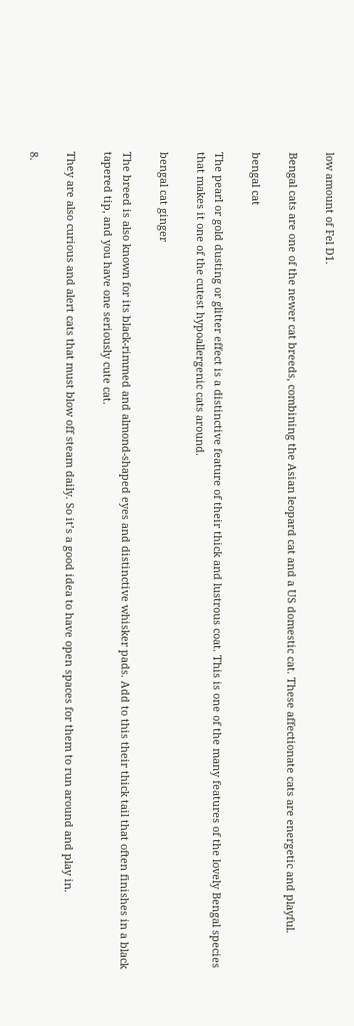low amount of Fel D1.

Bengal cats are one of the newer cat breeds, combining the Asian leopard cat and a US domestic cat. These affectionate cats are energetic and playful.

bengal cat

The pearl or gold dusting or glitter effect is a distinctive feature of their thick and lustrous coat. This is one of the many features of the lovely Bengal species that makes it one of the cutest hypoallergenic cats around.

bengal cat ginger

The breed is also known for its black-rimmed and almond-shaped eyes and distinctive whisker pads. Add to this their thick tail that often finishes in a black tapered tip, and you have one seriously cute cat.

They are also curious and alert cats that must blow off steam daily. So it’s a good idea to have open spaces for them to run around and play in.

8.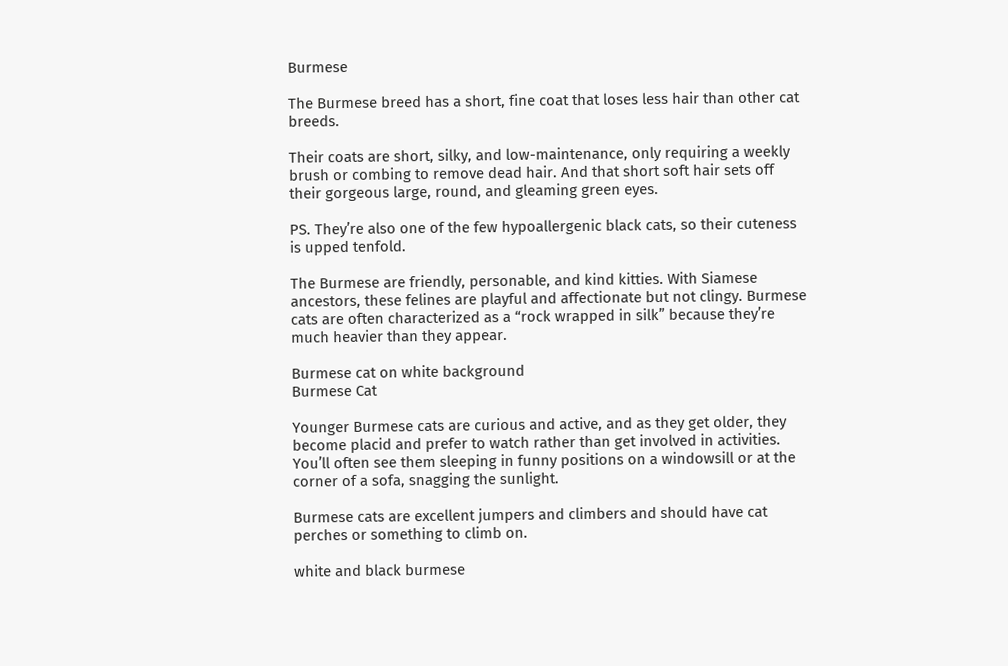Burmese

The Burmese breed has a short, fine coat that loses less hair than other cat breeds.

Their coats are short, silky, and low-maintenance, only requiring a weekly brush or combing to remove dead hair. And that short soft hair sets off their gorgeous large, round, and gleaming green eyes.

PS. They’re also one of the few hypoallergenic black cats, so their cuteness is upped tenfold.

The Burmese are friendly, personable, and kind kitties. With Siamese ancestors, these felines are playful and affectionate but not clingy. Burmese cats are often characterized as a “rock wrapped in silk” because they’re much heavier than they appear.

Burmese cat on white background
Burmese Cat

Younger Burmese cats are curious and active, and as they get older, they become placid and prefer to watch rather than get involved in activities. You’ll often see them sleeping in funny positions on a windowsill or at the corner of a sofa, snagging the sunlight.

Burmese cats are excellent jumpers and climbers and should have cat perches or something to climb on.

white and black burmese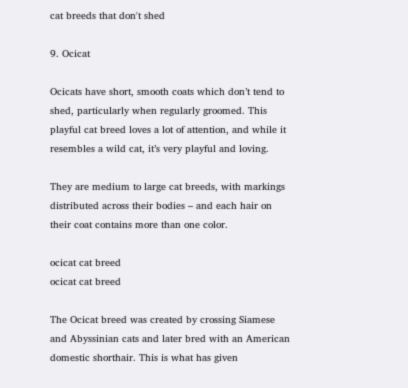cat breeds that don't shed

9. Ocicat

Ocicats have short, smooth coats which don’t tend to shed, particularly when regularly groomed. This playful cat breed loves a lot of attention, and while it resembles a wild cat, it’s very playful and loving.

They are medium to large cat breeds, with markings distributed across their bodies – and each hair on their coat contains more than one color.

ocicat cat breed
ocicat cat breed

The Ocicat breed was created by crossing Siamese and Abyssinian cats and later bred with an American domestic shorthair. This is what has given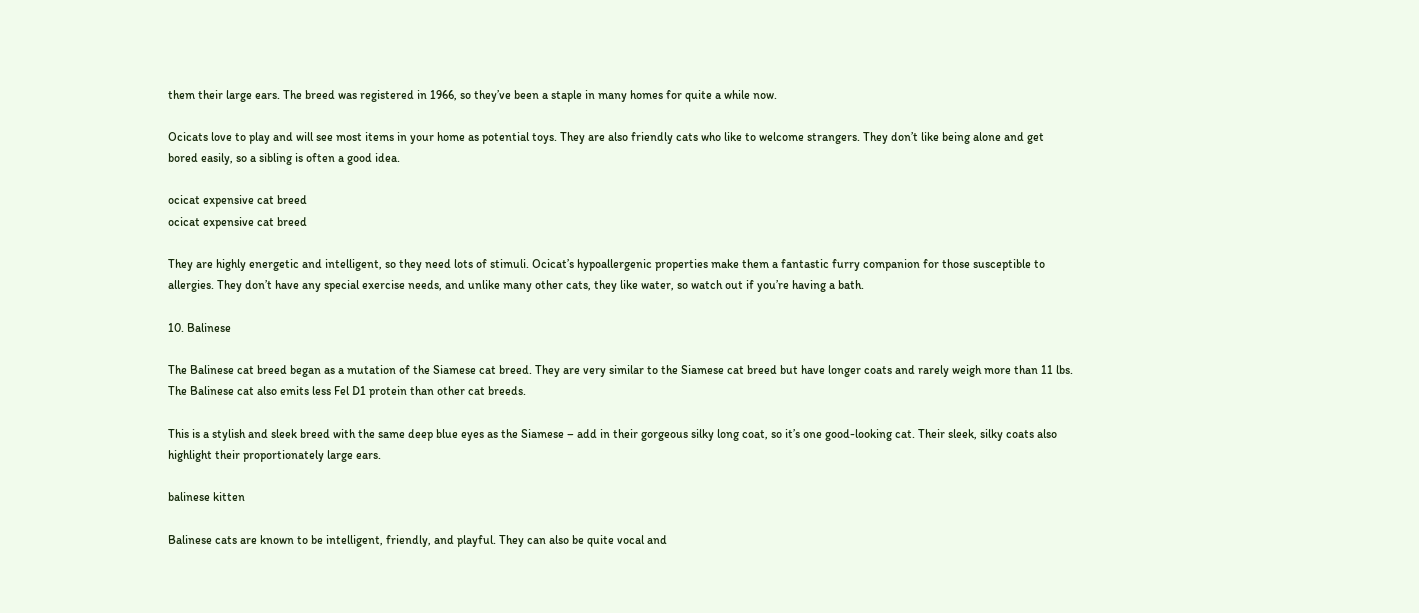them their large ears. The breed was registered in 1966, so they’ve been a staple in many homes for quite a while now.

Ocicats love to play and will see most items in your home as potential toys. They are also friendly cats who like to welcome strangers. They don’t like being alone and get bored easily, so a sibling is often a good idea.

ocicat expensive cat breed
ocicat expensive cat breed

They are highly energetic and intelligent, so they need lots of stimuli. Ocicat’s hypoallergenic properties make them a fantastic furry companion for those susceptible to allergies. They don’t have any special exercise needs, and unlike many other cats, they like water, so watch out if you’re having a bath.

10. Balinese

The Balinese cat breed began as a mutation of the Siamese cat breed. They are very similar to the Siamese cat breed but have longer coats and rarely weigh more than 11 lbs. The Balinese cat also emits less Fel D1 protein than other cat breeds.

This is a stylish and sleek breed with the same deep blue eyes as the Siamese – add in their gorgeous silky long coat, so it’s one good-looking cat. Their sleek, silky coats also highlight their proportionately large ears.

balinese kitten

Balinese cats are known to be intelligent, friendly, and playful. They can also be quite vocal and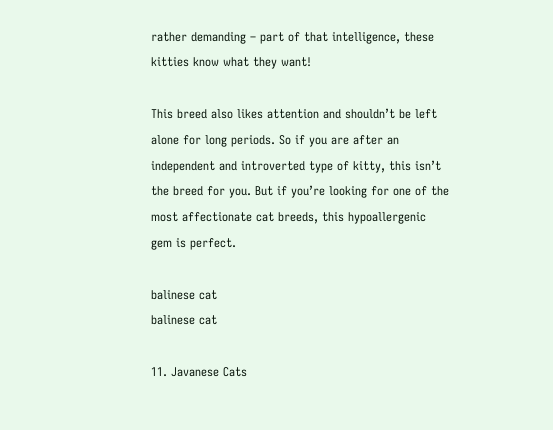rather demanding – part of that intelligence, these kitties know what they want!

This breed also likes attention and shouldn’t be left alone for long periods. So if you are after an independent and introverted type of kitty, this isn’t the breed for you. But if you’re looking for one of the most affectionate cat breeds, this hypoallergenic gem is perfect.

balinese cat
balinese cat

11. Javanese Cats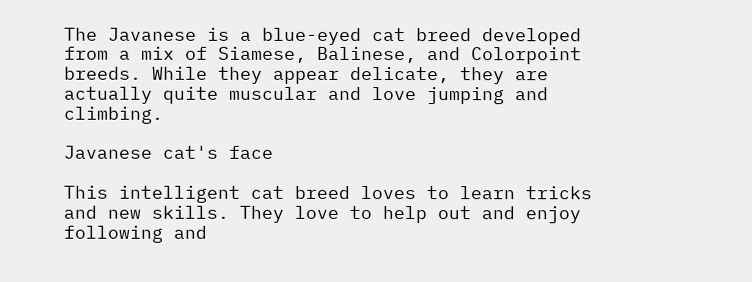The Javanese is a blue-eyed cat breed developed from a mix of Siamese, Balinese, and Colorpoint breeds. While they appear delicate, they are actually quite muscular and love jumping and climbing.

Javanese cat's face

This intelligent cat breed loves to learn tricks and new skills. They love to help out and enjoy following and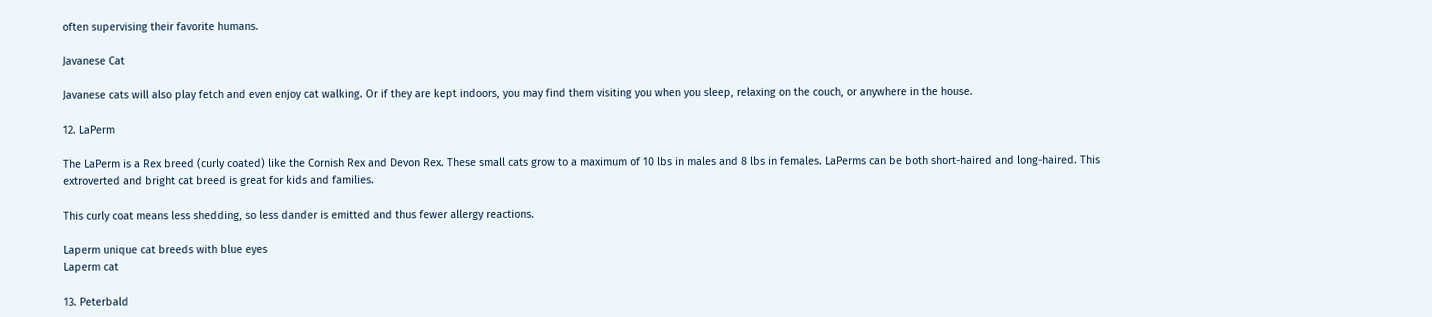often supervising their favorite humans.

Javanese Cat

Javanese cats will also play fetch and even enjoy cat walking. Or if they are kept indoors, you may find them visiting you when you sleep, relaxing on the couch, or anywhere in the house.

12. LaPerm

The LaPerm is a Rex breed (curly coated) like the Cornish Rex and Devon Rex. These small cats grow to a maximum of 10 lbs in males and 8 lbs in females. LaPerms can be both short-haired and long-haired. This extroverted and bright cat breed is great for kids and families.

This curly coat means less shedding, so less dander is emitted and thus fewer allergy reactions.

Laperm unique cat breeds with blue eyes
Laperm cat

13. Peterbald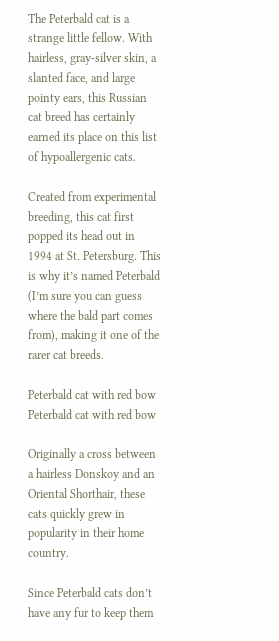The Peterbald cat is a strange little fellow. With hairless, gray-silver skin, a slanted face, and large pointy ears, this Russian cat breed has certainly earned its place on this list of hypoallergenic cats.

Created from experimental breeding, this cat first popped its head out in 1994 at St. Petersburg. This is why it’s named Peterbald (I’m sure you can guess where the bald part comes from), making it one of the rarer cat breeds.

Peterbald cat with red bow
Peterbald cat with red bow

Originally a cross between a hairless Donskoy and an Oriental Shorthair, these cats quickly grew in popularity in their home country.

Since Peterbald cats don’t have any fur to keep them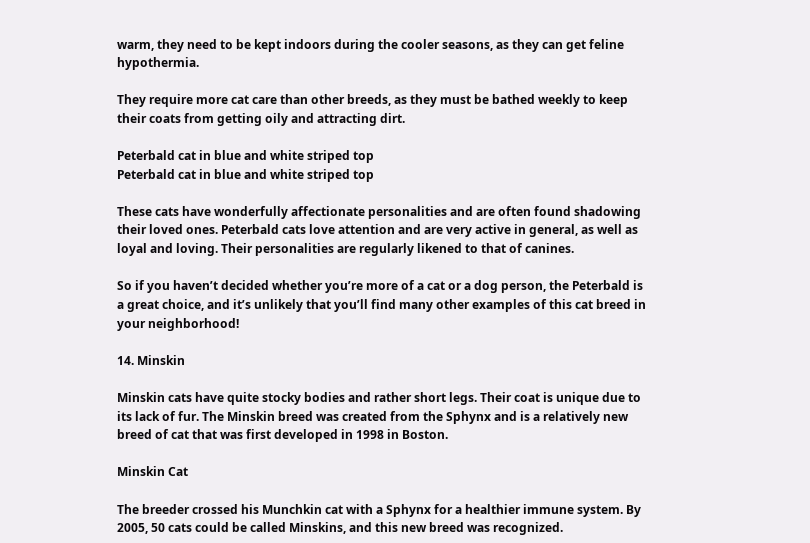warm, they need to be kept indoors during the cooler seasons, as they can get feline hypothermia.

They require more cat care than other breeds, as they must be bathed weekly to keep their coats from getting oily and attracting dirt.

Peterbald cat in blue and white striped top
Peterbald cat in blue and white striped top

These cats have wonderfully affectionate personalities and are often found shadowing their loved ones. Peterbald cats love attention and are very active in general, as well as loyal and loving. Their personalities are regularly likened to that of canines.

So if you haven’t decided whether you’re more of a cat or a dog person, the Peterbald is a great choice, and it’s unlikely that you’ll find many other examples of this cat breed in your neighborhood!

14. Minskin

Minskin cats have quite stocky bodies and rather short legs. Their coat is unique due to its lack of fur. The Minskin breed was created from the Sphynx and is a relatively new breed of cat that was first developed in 1998 in Boston.

Minskin Cat

The breeder crossed his Munchkin cat with a Sphynx for a healthier immune system. By 2005, 50 cats could be called Minskins, and this new breed was recognized.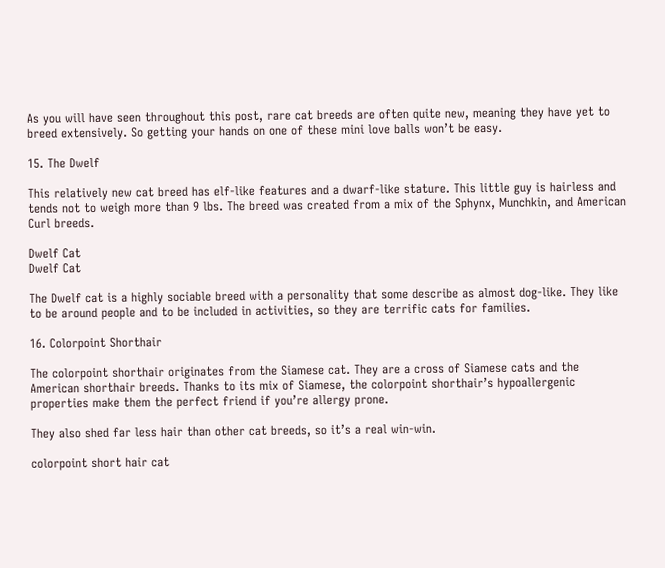As you will have seen throughout this post, rare cat breeds are often quite new, meaning they have yet to breed extensively. So getting your hands on one of these mini love balls won’t be easy.

15. The Dwelf

This relatively new cat breed has elf-like features and a dwarf-like stature. This little guy is hairless and tends not to weigh more than 9 lbs. The breed was created from a mix of the Sphynx, Munchkin, and American Curl breeds.

Dwelf Cat
Dwelf Cat

The Dwelf cat is a highly sociable breed with a personality that some describe as almost dog-like. They like to be around people and to be included in activities, so they are terrific cats for families.

16. Colorpoint Shorthair

The colorpoint shorthair originates from the Siamese cat. They are a cross of Siamese cats and the American shorthair breeds. Thanks to its mix of Siamese, the colorpoint shorthair’s hypoallergenic properties make them the perfect friend if you’re allergy prone.

They also shed far less hair than other cat breeds, so it’s a real win-win.

colorpoint short hair cat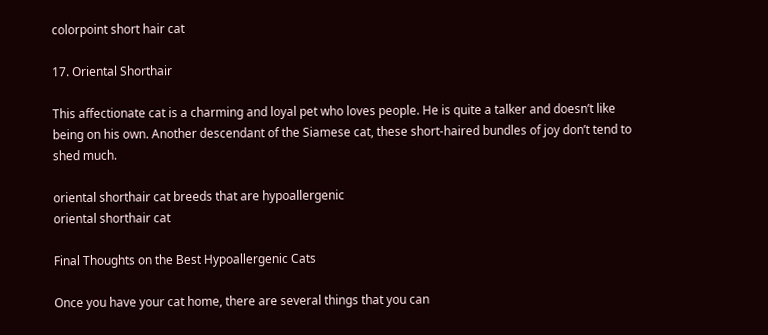colorpoint short hair cat

17. Oriental Shorthair

This affectionate cat is a charming and loyal pet who loves people. He is quite a talker and doesn’t like being on his own. Another descendant of the Siamese cat, these short-haired bundles of joy don’t tend to shed much.

oriental shorthair cat breeds that are hypoallergenic
oriental shorthair cat

Final Thoughts on the Best Hypoallergenic Cats

Once you have your cat home, there are several things that you can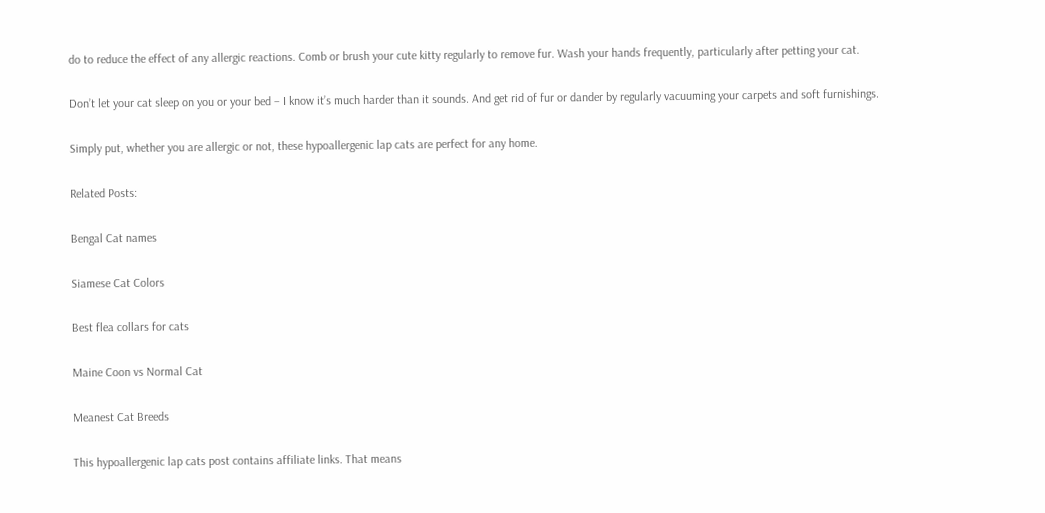do to reduce the effect of any allergic reactions. Comb or brush your cute kitty regularly to remove fur. Wash your hands frequently, particularly after petting your cat.

Don’t let your cat sleep on you or your bed – I know it’s much harder than it sounds. And get rid of fur or dander by regularly vacuuming your carpets and soft furnishings.

Simply put, whether you are allergic or not, these hypoallergenic lap cats are perfect for any home.

Related Posts:

Bengal Cat names

Siamese Cat Colors

Best flea collars for cats

Maine Coon vs Normal Cat

Meanest Cat Breeds

This hypoallergenic lap cats post contains affiliate links. That means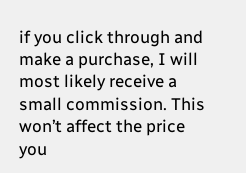if you click through and make a purchase, I will most likely receive a small commission. This won’t affect the price you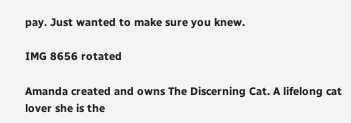pay. Just wanted to make sure you knew.

IMG 8656 rotated

Amanda created and owns The Discerning Cat. A lifelong cat lover she is the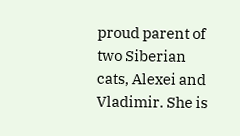proud parent of two Siberian cats, Alexei and Vladimir. She is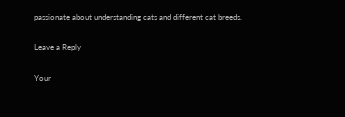passionate about understanding cats and different cat breeds.

Leave a Reply

Your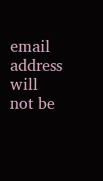email address will not be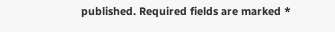published. Required fields are marked *